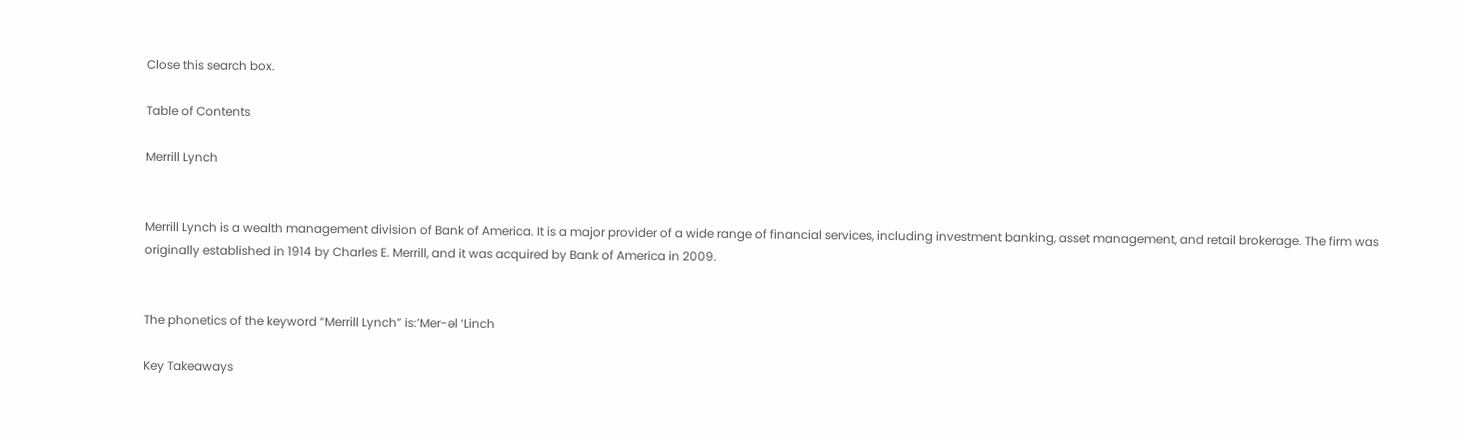Close this search box.

Table of Contents

Merrill Lynch


Merrill Lynch is a wealth management division of Bank of America. It is a major provider of a wide range of financial services, including investment banking, asset management, and retail brokerage. The firm was originally established in 1914 by Charles E. Merrill, and it was acquired by Bank of America in 2009.


The phonetics of the keyword “Merrill Lynch” is:’Mer-əl ‘Linch

Key Takeaways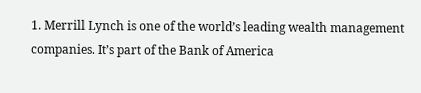1. Merrill Lynch is one of the world’s leading wealth management companies. It’s part of the Bank of America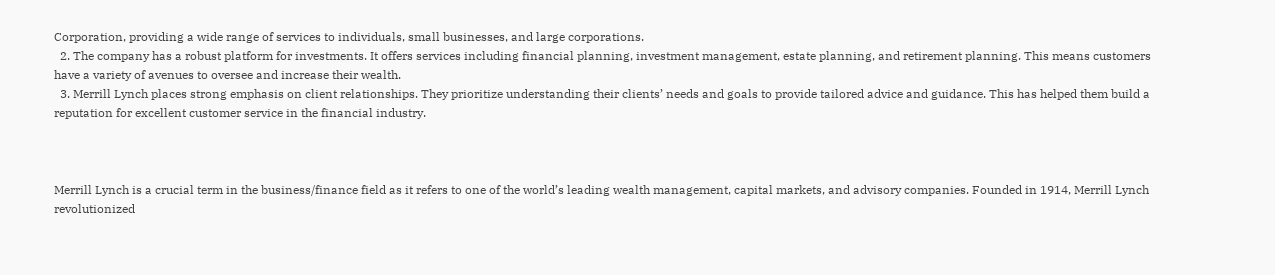Corporation, providing a wide range of services to individuals, small businesses, and large corporations.
  2. The company has a robust platform for investments. It offers services including financial planning, investment management, estate planning, and retirement planning. This means customers have a variety of avenues to oversee and increase their wealth.
  3. Merrill Lynch places strong emphasis on client relationships. They prioritize understanding their clients’ needs and goals to provide tailored advice and guidance. This has helped them build a reputation for excellent customer service in the financial industry.



Merrill Lynch is a crucial term in the business/finance field as it refers to one of the world’s leading wealth management, capital markets, and advisory companies. Founded in 1914, Merrill Lynch revolutionized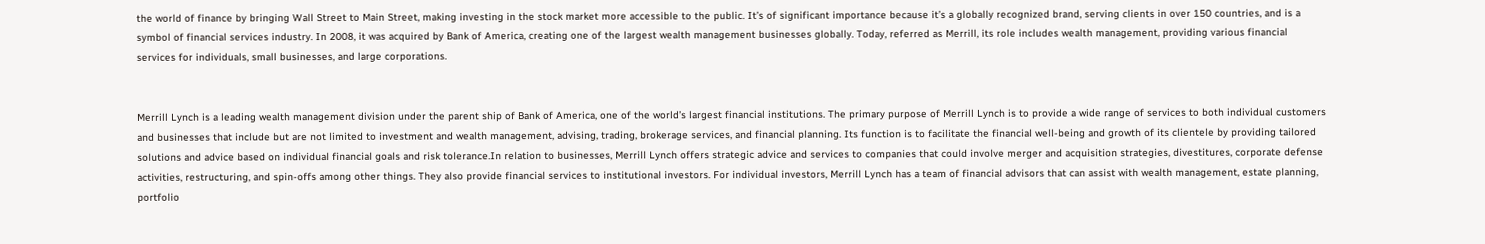the world of finance by bringing Wall Street to Main Street, making investing in the stock market more accessible to the public. It’s of significant importance because it’s a globally recognized brand, serving clients in over 150 countries, and is a symbol of financial services industry. In 2008, it was acquired by Bank of America, creating one of the largest wealth management businesses globally. Today, referred as Merrill, its role includes wealth management, providing various financial services for individuals, small businesses, and large corporations.


Merrill Lynch is a leading wealth management division under the parent ship of Bank of America, one of the world’s largest financial institutions. The primary purpose of Merrill Lynch is to provide a wide range of services to both individual customers and businesses that include but are not limited to investment and wealth management, advising, trading, brokerage services, and financial planning. Its function is to facilitate the financial well-being and growth of its clientele by providing tailored solutions and advice based on individual financial goals and risk tolerance.In relation to businesses, Merrill Lynch offers strategic advice and services to companies that could involve merger and acquisition strategies, divestitures, corporate defense activities, restructuring, and spin-offs among other things. They also provide financial services to institutional investors. For individual investors, Merrill Lynch has a team of financial advisors that can assist with wealth management, estate planning, portfolio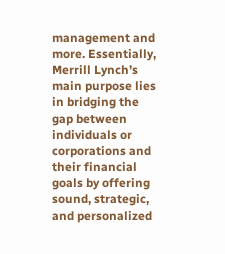management and more. Essentially, Merrill Lynch’s main purpose lies in bridging the gap between individuals or corporations and their financial goals by offering sound, strategic, and personalized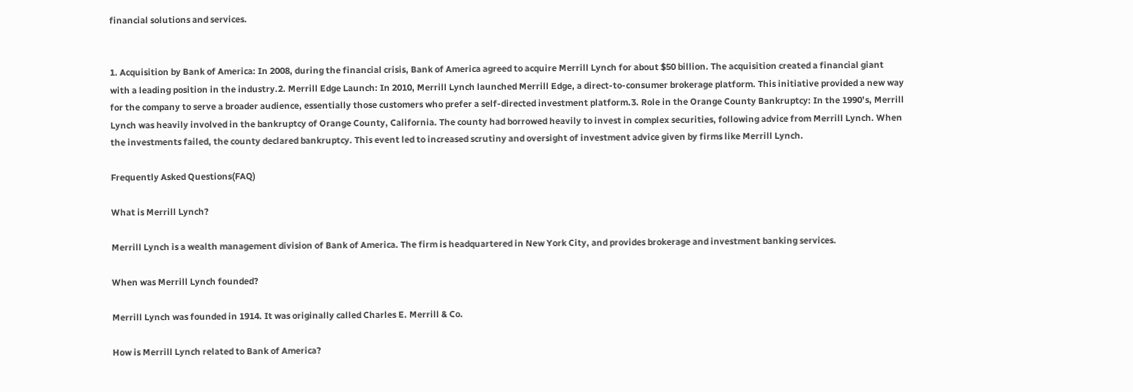financial solutions and services.


1. Acquisition by Bank of America: In 2008, during the financial crisis, Bank of America agreed to acquire Merrill Lynch for about $50 billion. The acquisition created a financial giant with a leading position in the industry.2. Merrill Edge Launch: In 2010, Merrill Lynch launched Merrill Edge, a direct-to-consumer brokerage platform. This initiative provided a new way for the company to serve a broader audience, essentially those customers who prefer a self-directed investment platform.3. Role in the Orange County Bankruptcy: In the 1990’s, Merrill Lynch was heavily involved in the bankruptcy of Orange County, California. The county had borrowed heavily to invest in complex securities, following advice from Merrill Lynch. When the investments failed, the county declared bankruptcy. This event led to increased scrutiny and oversight of investment advice given by firms like Merrill Lynch.

Frequently Asked Questions(FAQ)

What is Merrill Lynch?

Merrill Lynch is a wealth management division of Bank of America. The firm is headquartered in New York City, and provides brokerage and investment banking services.

When was Merrill Lynch founded?

Merrill Lynch was founded in 1914. It was originally called Charles E. Merrill & Co.

How is Merrill Lynch related to Bank of America?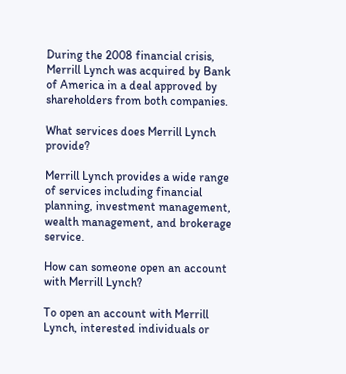During the 2008 financial crisis, Merrill Lynch was acquired by Bank of America in a deal approved by shareholders from both companies.

What services does Merrill Lynch provide?

Merrill Lynch provides a wide range of services including financial planning, investment management, wealth management, and brokerage service.

How can someone open an account with Merrill Lynch?

To open an account with Merrill Lynch, interested individuals or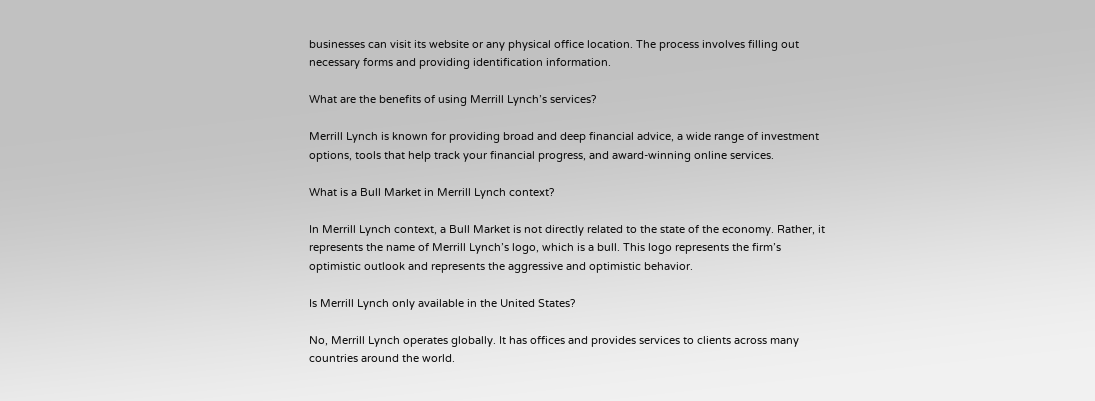businesses can visit its website or any physical office location. The process involves filling out necessary forms and providing identification information.

What are the benefits of using Merrill Lynch’s services?

Merrill Lynch is known for providing broad and deep financial advice, a wide range of investment options, tools that help track your financial progress, and award-winning online services.

What is a Bull Market in Merrill Lynch context?

In Merrill Lynch context, a Bull Market is not directly related to the state of the economy. Rather, it represents the name of Merrill Lynch’s logo, which is a bull. This logo represents the firm’s optimistic outlook and represents the aggressive and optimistic behavior.

Is Merrill Lynch only available in the United States?

No, Merrill Lynch operates globally. It has offices and provides services to clients across many countries around the world.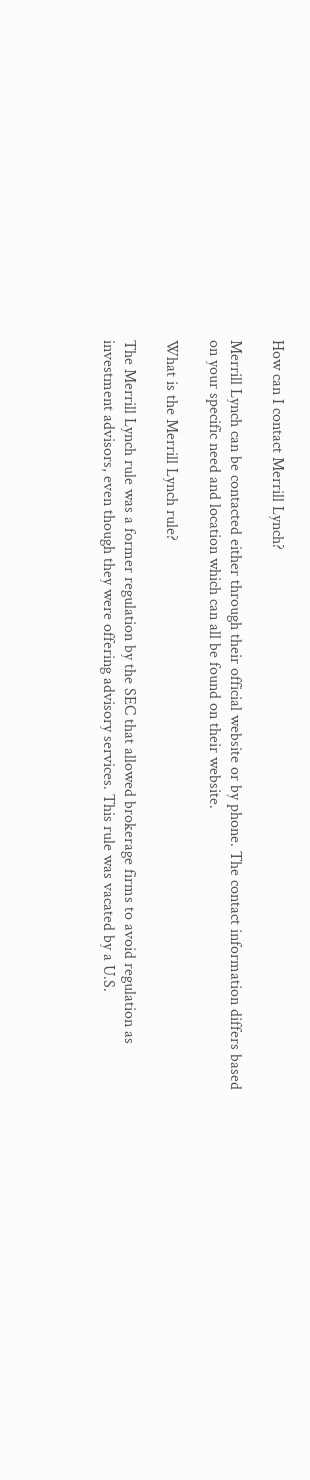How can I contact Merrill Lynch?

Merrill Lynch can be contacted either through their official website or by phone. The contact information differs based on your specific need and location which can all be found on their website.

What is the Merrill Lynch rule?

The Merrill Lynch rule was a former regulation by the SEC that allowed brokerage firms to avoid regulation as investment advisors, even though they were offering advisory services. This rule was vacated by a U.S.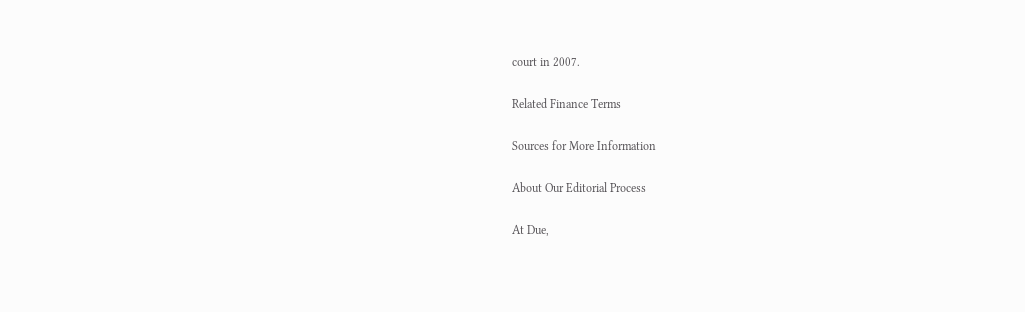court in 2007.

Related Finance Terms

Sources for More Information

About Our Editorial Process

At Due,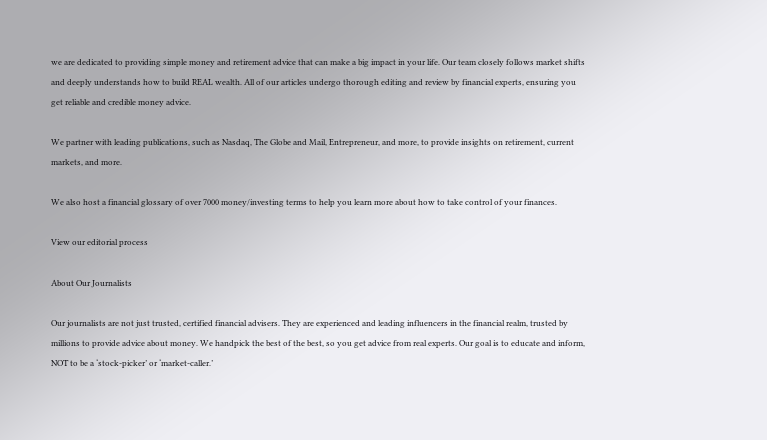we are dedicated to providing simple money and retirement advice that can make a big impact in your life. Our team closely follows market shifts and deeply understands how to build REAL wealth. All of our articles undergo thorough editing and review by financial experts, ensuring you get reliable and credible money advice.

We partner with leading publications, such as Nasdaq, The Globe and Mail, Entrepreneur, and more, to provide insights on retirement, current markets, and more.

We also host a financial glossary of over 7000 money/investing terms to help you learn more about how to take control of your finances.

View our editorial process

About Our Journalists

Our journalists are not just trusted, certified financial advisers. They are experienced and leading influencers in the financial realm, trusted by millions to provide advice about money. We handpick the best of the best, so you get advice from real experts. Our goal is to educate and inform, NOT to be a ‘stock-picker’ or ‘market-caller.’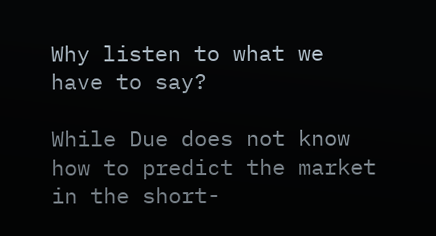Why listen to what we have to say?

While Due does not know how to predict the market in the short-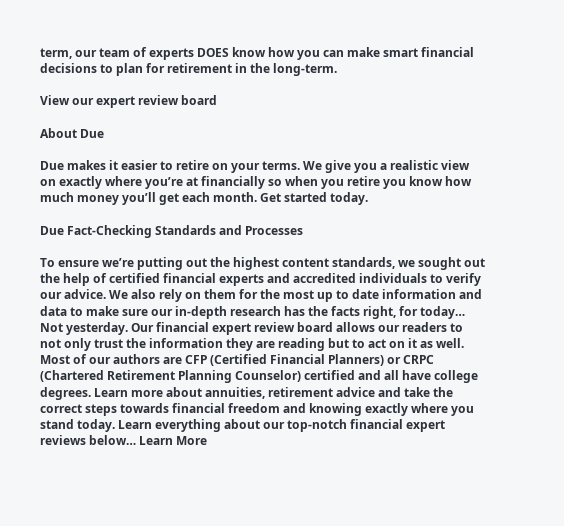term, our team of experts DOES know how you can make smart financial decisions to plan for retirement in the long-term.

View our expert review board

About Due

Due makes it easier to retire on your terms. We give you a realistic view on exactly where you’re at financially so when you retire you know how much money you’ll get each month. Get started today.

Due Fact-Checking Standards and Processes

To ensure we’re putting out the highest content standards, we sought out the help of certified financial experts and accredited individuals to verify our advice. We also rely on them for the most up to date information and data to make sure our in-depth research has the facts right, for today… Not yesterday. Our financial expert review board allows our readers to not only trust the information they are reading but to act on it as well. Most of our authors are CFP (Certified Financial Planners) or CRPC (Chartered Retirement Planning Counselor) certified and all have college degrees. Learn more about annuities, retirement advice and take the correct steps towards financial freedom and knowing exactly where you stand today. Learn everything about our top-notch financial expert reviews below… Learn More